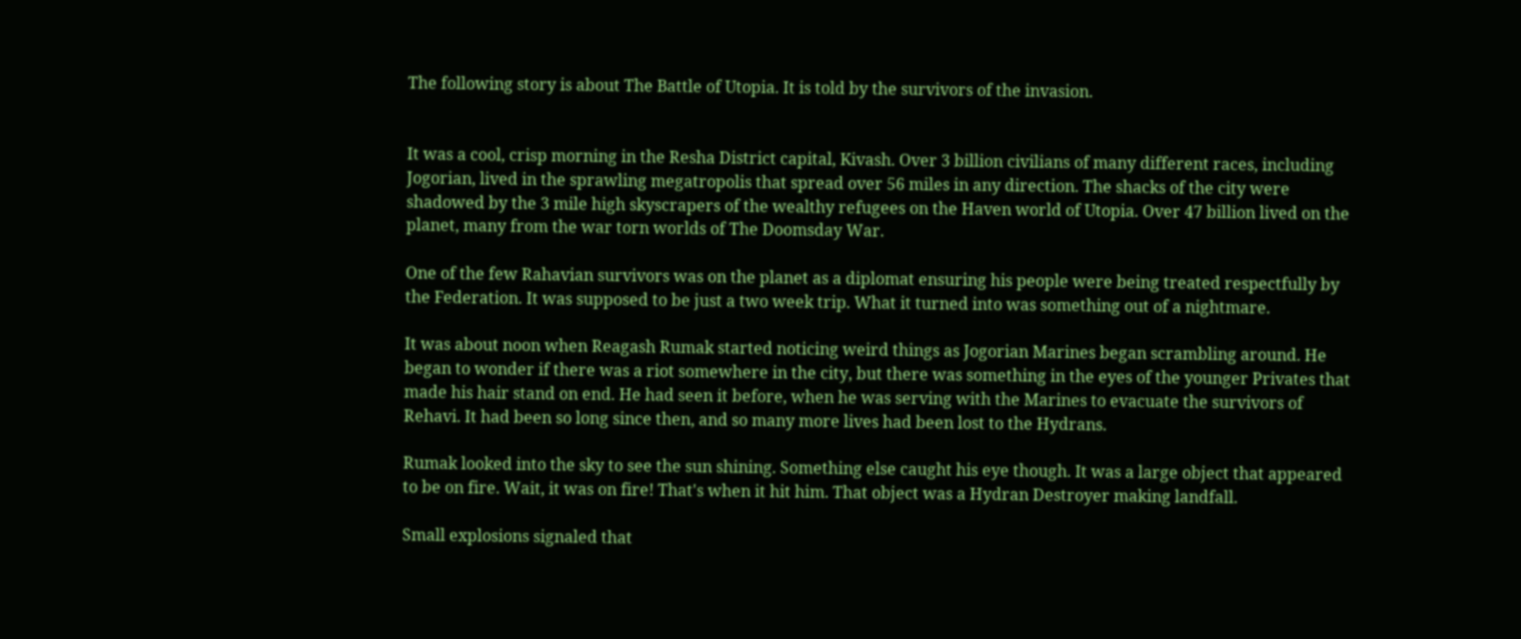The following story is about The Battle of Utopia. It is told by the survivors of the invasion.


It was a cool, crisp morning in the Resha District capital, Kivash. Over 3 billion civilians of many different races, including Jogorian, lived in the sprawling megatropolis that spread over 56 miles in any direction. The shacks of the city were shadowed by the 3 mile high skyscrapers of the wealthy refugees on the Haven world of Utopia. Over 47 billion lived on the planet, many from the war torn worlds of The Doomsday War.

One of the few Rahavian survivors was on the planet as a diplomat ensuring his people were being treated respectfully by the Federation. It was supposed to be just a two week trip. What it turned into was something out of a nightmare.

It was about noon when Reagash Rumak started noticing weird things as Jogorian Marines began scrambling around. He began to wonder if there was a riot somewhere in the city, but there was something in the eyes of the younger Privates that made his hair stand on end. He had seen it before, when he was serving with the Marines to evacuate the survivors of Rehavi. It had been so long since then, and so many more lives had been lost to the Hydrans.

Rumak looked into the sky to see the sun shining. Something else caught his eye though. It was a large object that appeared to be on fire. Wait, it was on fire! That's when it hit him. That object was a Hydran Destroyer making landfall.

Small explosions signaled that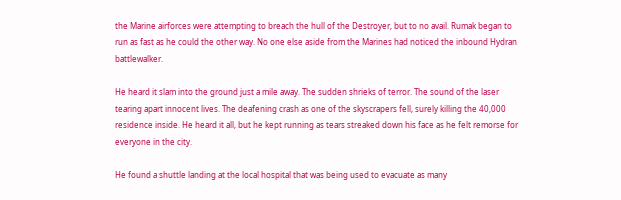the Marine airforces were attempting to breach the hull of the Destroyer, but to no avail. Rumak began to run as fast as he could the other way. No one else aside from the Marines had noticed the inbound Hydran battlewalker.

He heard it slam into the ground just a mile away. The sudden shrieks of terror. The sound of the laser tearing apart innocent lives. The deafening crash as one of the skyscrapers fell, surely killing the 40,000 residence inside. He heard it all, but he kept running as tears streaked down his face as he felt remorse for everyone in the city.

He found a shuttle landing at the local hospital that was being used to evacuate as many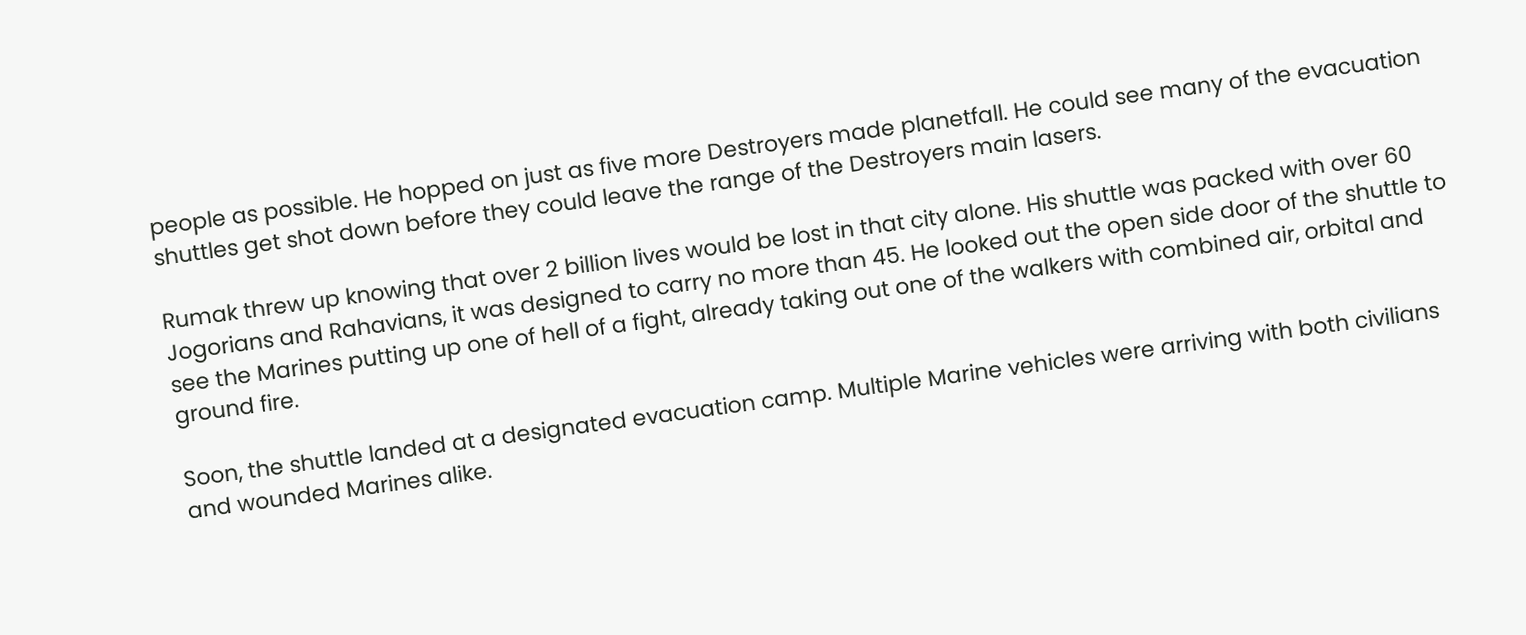people as possible. He hopped on just as five more Destroyers made planetfall. He could see many of the evacuation shuttles get shot down before they could leave the range of the Destroyers main lasers.

Rumak threw up knowing that over 2 billion lives would be lost in that city alone. His shuttle was packed with over 60 Jogorians and Rahavians, it was designed to carry no more than 45. He looked out the open side door of the shuttle to see the Marines putting up one of hell of a fight, already taking out one of the walkers with combined air, orbital and ground fire.

Soon, the shuttle landed at a designated evacuation camp. Multiple Marine vehicles were arriving with both civilians and wounded Marines alike.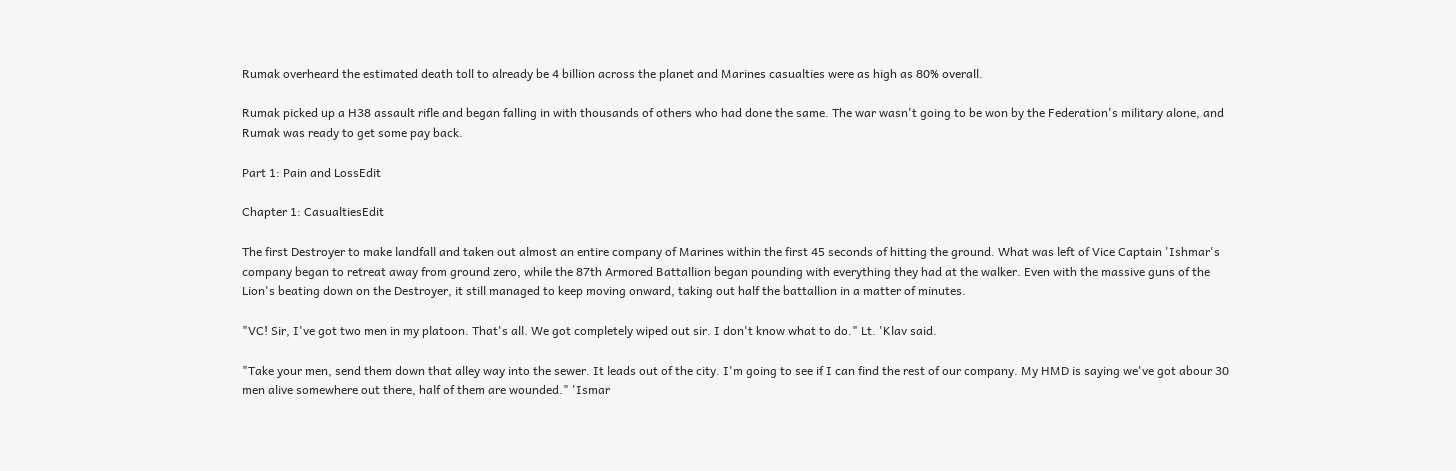Rumak overheard the estimated death toll to already be 4 billion across the planet and Marines casualties were as high as 80% overall.

Rumak picked up a H38 assault rifle and began falling in with thousands of others who had done the same. The war wasn't going to be won by the Federation's military alone, and Rumak was ready to get some pay back.

Part 1: Pain and LossEdit

Chapter 1: CasualtiesEdit

The first Destroyer to make landfall and taken out almost an entire company of Marines within the first 45 seconds of hitting the ground. What was left of Vice Captain 'Ishmar's company began to retreat away from ground zero, while the 87th Armored Battallion began pounding with everything they had at the walker. Even with the massive guns of the Lion's beating down on the Destroyer, it still managed to keep moving onward, taking out half the battallion in a matter of minutes.

"VC! Sir, I've got two men in my platoon. That's all. We got completely wiped out sir. I don't know what to do." Lt. 'Klav said.

"Take your men, send them down that alley way into the sewer. It leads out of the city. I'm going to see if I can find the rest of our company. My HMD is saying we've got abour 30 men alive somewhere out there, half of them are wounded." 'Ismar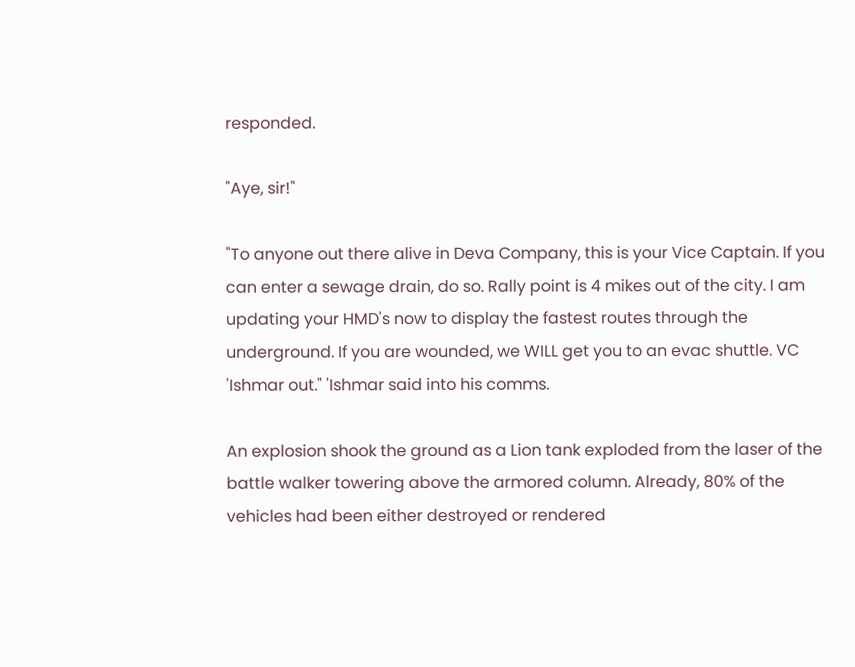responded.

"Aye, sir!"

"To anyone out there alive in Deva Company, this is your Vice Captain. If you can enter a sewage drain, do so. Rally point is 4 mikes out of the city. I am updating your HMD's now to display the fastest routes through the underground. If you are wounded, we WILL get you to an evac shuttle. VC 'Ishmar out." 'Ishmar said into his comms.

An explosion shook the ground as a Lion tank exploded from the laser of the battle walker towering above the armored column. Already, 80% of the vehicles had been either destroyed or rendered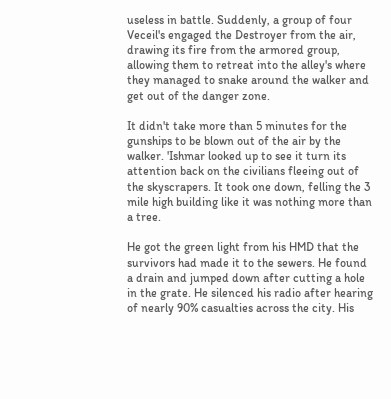useless in battle. Suddenly, a group of four Veceil's engaged the Destroyer from the air, drawing its fire from the armored group, allowing them to retreat into the alley's where they managed to snake around the walker and get out of the danger zone.

It didn't take more than 5 minutes for the gunships to be blown out of the air by the walker. 'Ishmar looked up to see it turn its attention back on the civilians fleeing out of the skyscrapers. It took one down, felling the 3 mile high building like it was nothing more than a tree.

He got the green light from his HMD that the survivors had made it to the sewers. He found a drain and jumped down after cutting a hole in the grate. He silenced his radio after hearing of nearly 90% casualties across the city. His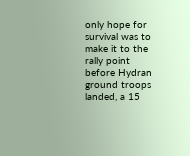only hope for survival was to make it to the rally point before Hydran ground troops landed, a 15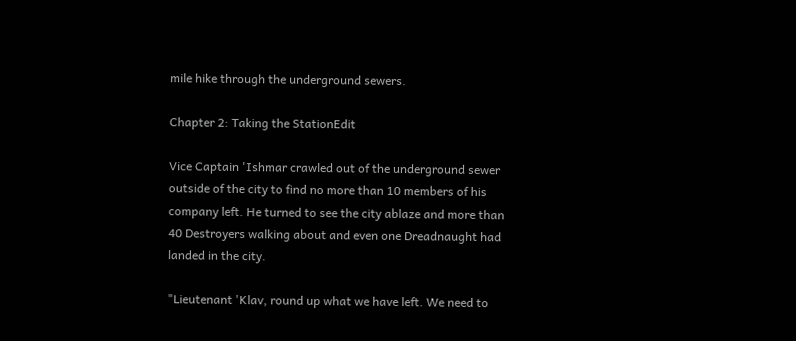mile hike through the underground sewers.

Chapter 2: Taking the StationEdit

Vice Captain 'Ishmar crawled out of the underground sewer outside of the city to find no more than 10 members of his company left. He turned to see the city ablaze and more than 40 Destroyers walking about and even one Dreadnaught had landed in the city.

"Lieutenant 'Klav, round up what we have left. We need to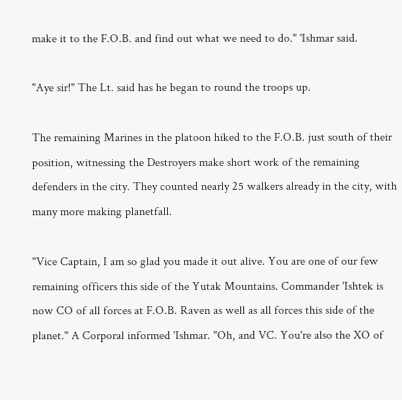make it to the F.O.B. and find out what we need to do." 'Ishmar said.

"Aye sir!" The Lt. said has he began to round the troops up.

The remaining Marines in the platoon hiked to the F.O.B. just south of their position, witnessing the Destroyers make short work of the remaining defenders in the city. They counted nearly 25 walkers already in the city, with many more making planetfall.

"Vice Captain, I am so glad you made it out alive. You are one of our few remaining officers this side of the Yutak Mountains. Commander 'Ishtek is now CO of all forces at F.O.B. Raven as well as all forces this side of the planet." A Corporal informed 'Ishmar. "Oh, and VC. You're also the XO of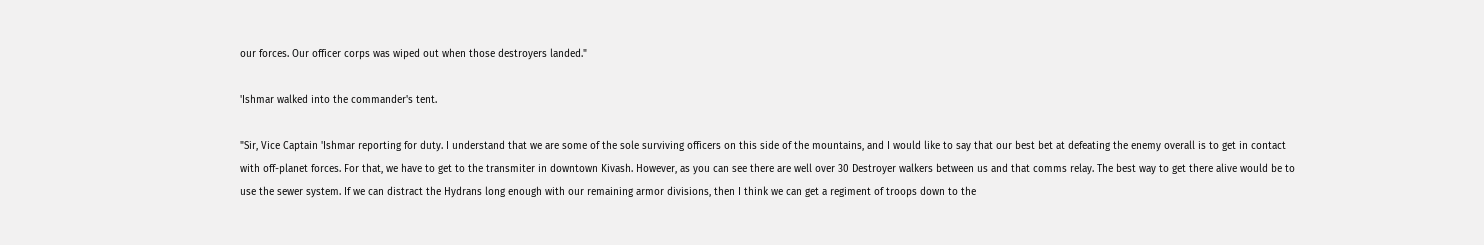our forces. Our officer corps was wiped out when those destroyers landed."

'Ishmar walked into the commander's tent.

"Sir, Vice Captain 'Ishmar reporting for duty. I understand that we are some of the sole surviving officers on this side of the mountains, and I would like to say that our best bet at defeating the enemy overall is to get in contact with off-planet forces. For that, we have to get to the transmiter in downtown Kivash. However, as you can see there are well over 30 Destroyer walkers between us and that comms relay. The best way to get there alive would be to use the sewer system. If we can distract the Hydrans long enough with our remaining armor divisions, then I think we can get a regiment of troops down to the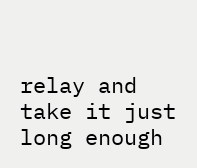relay and take it just long enough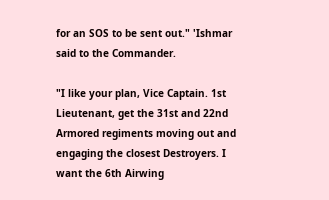for an SOS to be sent out." 'Ishmar said to the Commander.

"I like your plan, Vice Captain. 1st Lieutenant, get the 31st and 22nd Armored regiments moving out and engaging the closest Destroyers. I want the 6th Airwing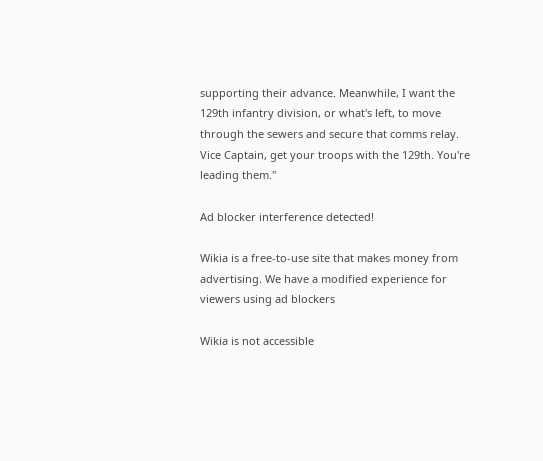supporting their advance. Meanwhile, I want the 129th infantry division, or what's left, to move through the sewers and secure that comms relay. Vice Captain, get your troops with the 129th. You're leading them."

Ad blocker interference detected!

Wikia is a free-to-use site that makes money from advertising. We have a modified experience for viewers using ad blockers

Wikia is not accessible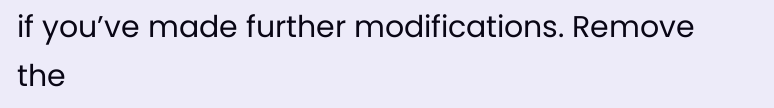if you’ve made further modifications. Remove the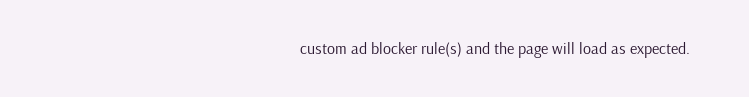custom ad blocker rule(s) and the page will load as expected.